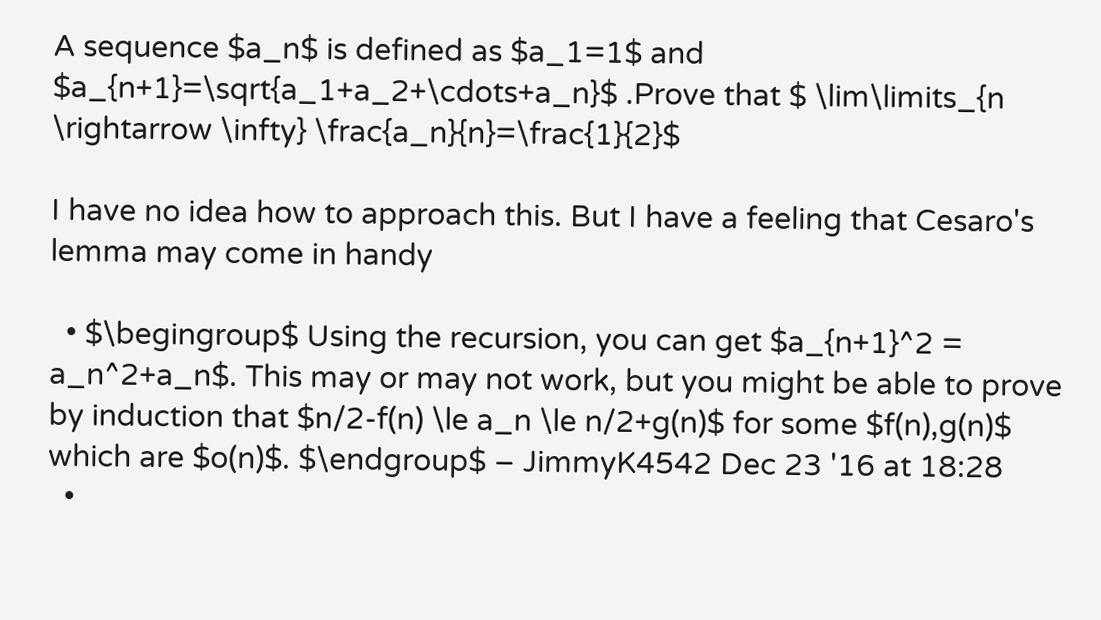A sequence $a_n$ is defined as $a_1=1$ and $a_{n+1}=\sqrt{a_1+a_2+\cdots+a_n}$ .Prove that $ \lim\limits_{n \rightarrow \infty} \frac{a_n}{n}=\frac{1}{2}$

I have no idea how to approach this. But I have a feeling that Cesaro's lemma may come in handy

  • $\begingroup$ Using the recursion, you can get $a_{n+1}^2 = a_n^2+a_n$. This may or may not work, but you might be able to prove by induction that $n/2-f(n) \le a_n \le n/2+g(n)$ for some $f(n),g(n)$ which are $o(n)$. $\endgroup$ – JimmyK4542 Dec 23 '16 at 18:28
  •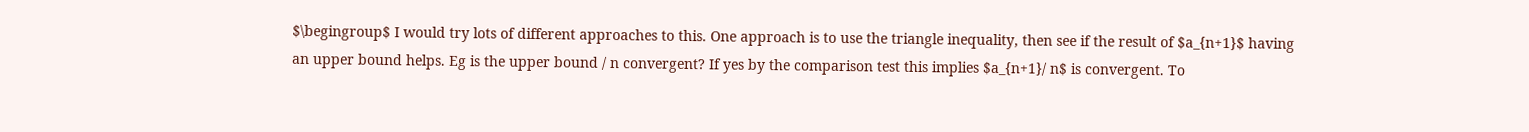$\begingroup$ I would try lots of different approaches to this. One approach is to use the triangle inequality, then see if the result of $a_{n+1}$ having an upper bound helps. Eg is the upper bound / n convergent? If yes by the comparison test this implies $a_{n+1}/ n$ is convergent. To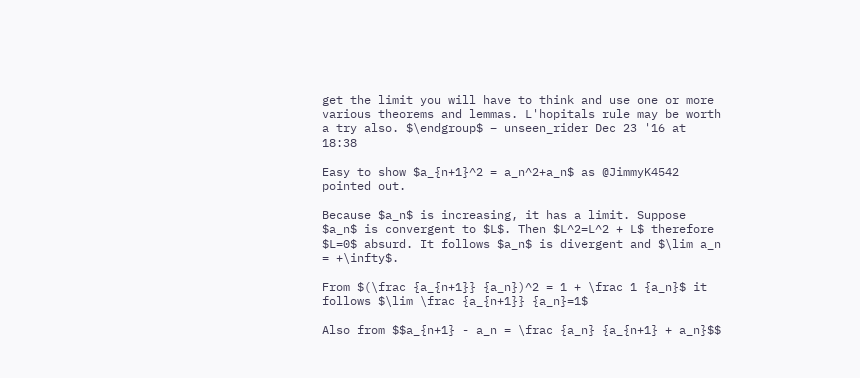get the limit you will have to think and use one or more various theorems and lemmas. L'hopitals rule may be worth a try also. $\endgroup$ – unseen_rider Dec 23 '16 at 18:38

Easy to show $a_{n+1}^2 = a_n^2+a_n$ as @JimmyK4542 pointed out.

Because $a_n$ is increasing, it has a limit. Suppose $a_n$ is convergent to $L$. Then $L^2=L^2 + L$ therefore $L=0$ absurd. It follows $a_n$ is divergent and $\lim a_n = +\infty$.

From $(\frac {a_{n+1}} {a_n})^2 = 1 + \frac 1 {a_n}$ it follows $\lim \frac {a_{n+1}} {a_n}=1$

Also from $$a_{n+1} - a_n = \frac {a_n} {a_{n+1} + a_n}$$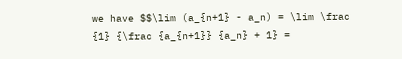we have $$\lim (a_{n+1} - a_n) = \lim \frac {1} {\frac {a_{n+1}} {a_n} + 1} =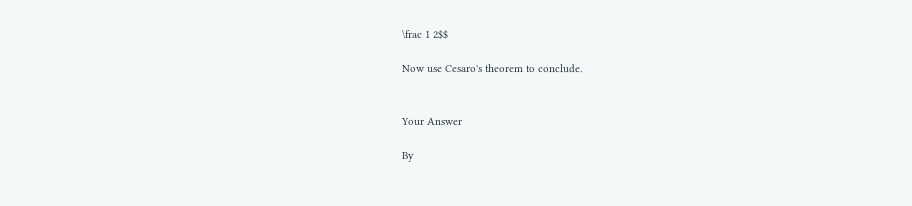\frac 1 2$$

Now use Cesaro's theorem to conclude.


Your Answer

By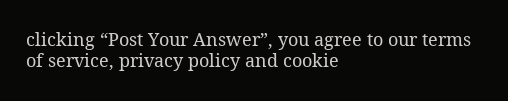clicking “Post Your Answer”, you agree to our terms of service, privacy policy and cookie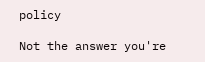policy

Not the answer you're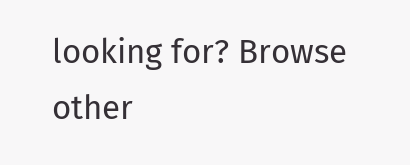looking for? Browse other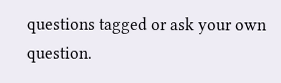questions tagged or ask your own question.